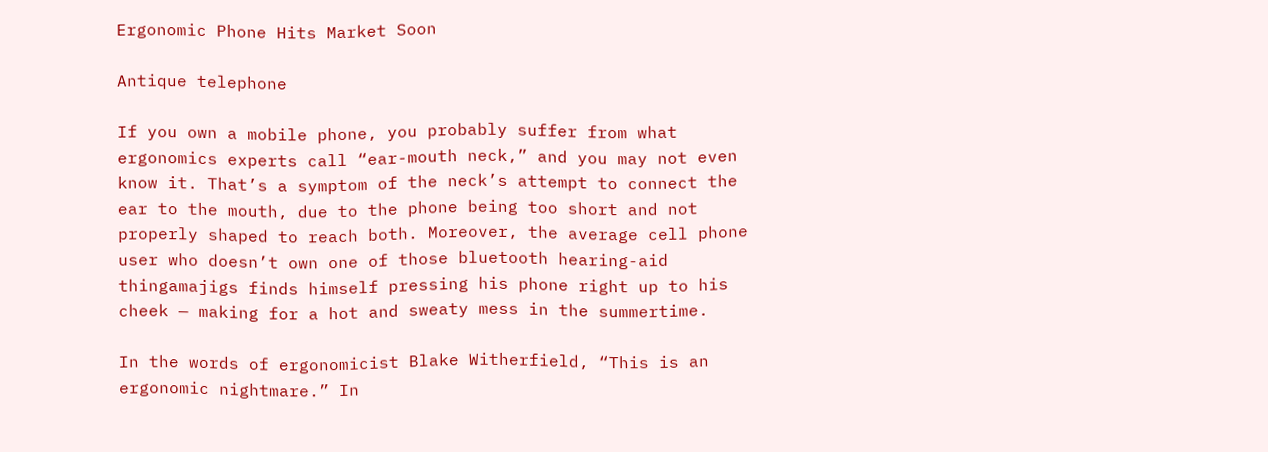Ergonomic Phone Hits Market Soon

Antique telephone

If you own a mobile phone, you probably suffer from what ergonomics experts call “ear-mouth neck,” and you may not even know it. That’s a symptom of the neck’s attempt to connect the ear to the mouth, due to the phone being too short and not properly shaped to reach both. Moreover, the average cell phone user who doesn’t own one of those bluetooth hearing-aid thingamajigs finds himself pressing his phone right up to his cheek — making for a hot and sweaty mess in the summertime.

In the words of ergonomicist Blake Witherfield, “This is an ergonomic nightmare.” In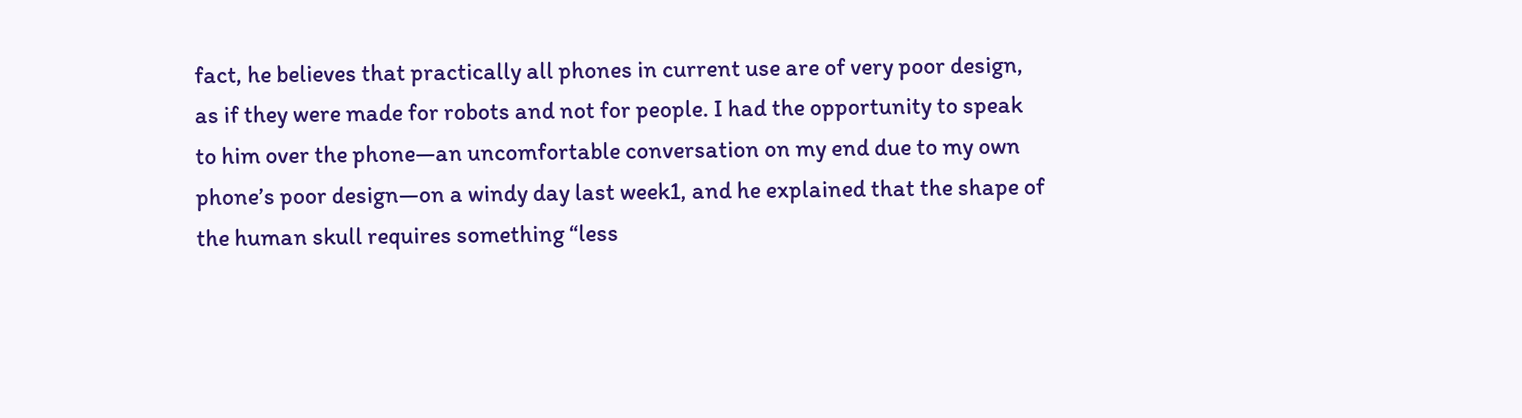fact, he believes that practically all phones in current use are of very poor design, as if they were made for robots and not for people. I had the opportunity to speak to him over the phone—an uncomfortable conversation on my end due to my own phone’s poor design—on a windy day last week1, and he explained that the shape of the human skull requires something “less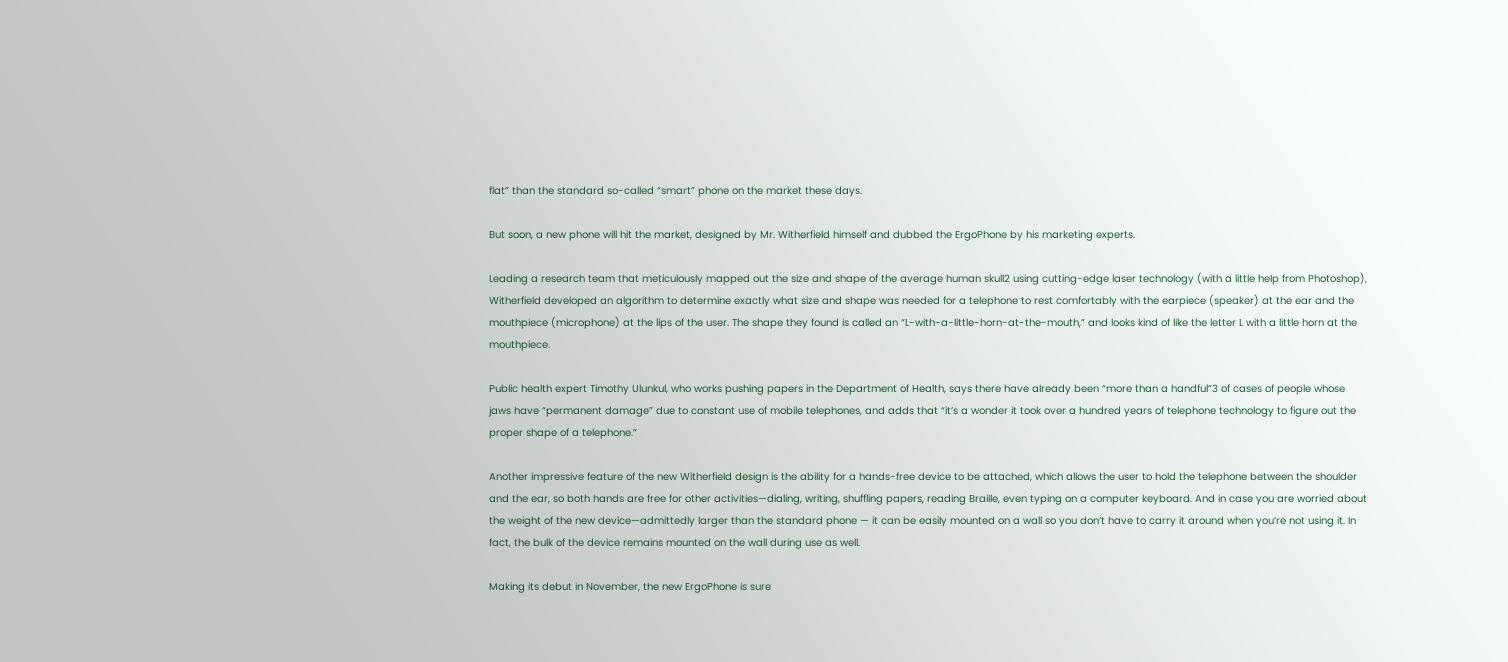flat” than the standard so-called “smart” phone on the market these days.

But soon, a new phone will hit the market, designed by Mr. Witherfield himself and dubbed the ErgoPhone by his marketing experts.

Leading a research team that meticulously mapped out the size and shape of the average human skull2 using cutting-edge laser technology (with a little help from Photoshop), Witherfield developed an algorithm to determine exactly what size and shape was needed for a telephone to rest comfortably with the earpiece (speaker) at the ear and the mouthpiece (microphone) at the lips of the user. The shape they found is called an “L-with-a-little-horn-at-the-mouth,” and looks kind of like the letter L with a little horn at the mouthpiece.

Public health expert Timothy Ulunkul, who works pushing papers in the Department of Health, says there have already been “more than a handful”3 of cases of people whose jaws have “permanent damage” due to constant use of mobile telephones, and adds that “it’s a wonder it took over a hundred years of telephone technology to figure out the proper shape of a telephone.”

Another impressive feature of the new Witherfield design is the ability for a hands-free device to be attached, which allows the user to hold the telephone between the shoulder and the ear, so both hands are free for other activities—dialing, writing, shuffling papers, reading Braille, even typing on a computer keyboard. And in case you are worried about the weight of the new device—admittedly larger than the standard phone — it can be easily mounted on a wall so you don’t have to carry it around when you’re not using it. In fact, the bulk of the device remains mounted on the wall during use as well.

Making its debut in November, the new ErgoPhone is sure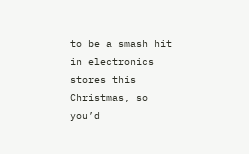to be a smash hit in electronics stores this Christmas, so you’d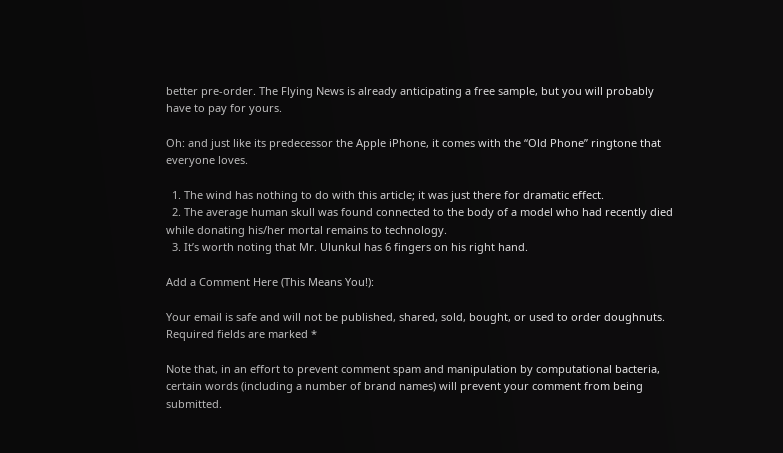better pre-order. The Flying News is already anticipating a free sample, but you will probably have to pay for yours.

Oh: and just like its predecessor the Apple iPhone, it comes with the “Old Phone” ringtone that everyone loves.

  1. The wind has nothing to do with this article; it was just there for dramatic effect.
  2. The average human skull was found connected to the body of a model who had recently died while donating his/her mortal remains to technology.
  3. It’s worth noting that Mr. Ulunkul has 6 fingers on his right hand.

Add a Comment Here (This Means You!):

Your email is safe and will not be published, shared, sold, bought, or used to order doughnuts. Required fields are marked *

Note that, in an effort to prevent comment spam and manipulation by computational bacteria, certain words (including a number of brand names) will prevent your comment from being submitted.